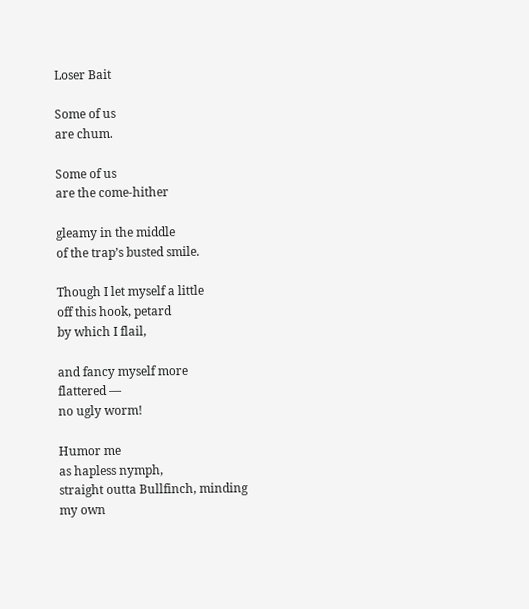Loser Bait

Some of us
are chum.

Some of us
are the come-hither

gleamy in the middle
of the trap’s busted smile.

Though I let myself a little
off this hook, petard
by which I flail,

and fancy myself more
flattered —
no ugly worm!

Humor me
as hapless nymph,
straight outta Bullfinch, minding
my own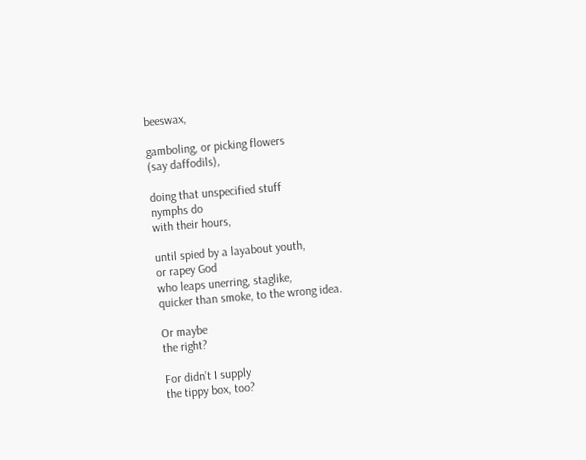beeswax,

gamboling, or picking flowers
(say daffodils),

doing that unspecified stuff
nymphs do
with their hours,

until spied by a layabout youth,
or rapey God
who leaps unerring, staglike,
quicker than smoke, to the wrong idea.

Or maybe
the right?

For didn’t I supply
the tippy box, too?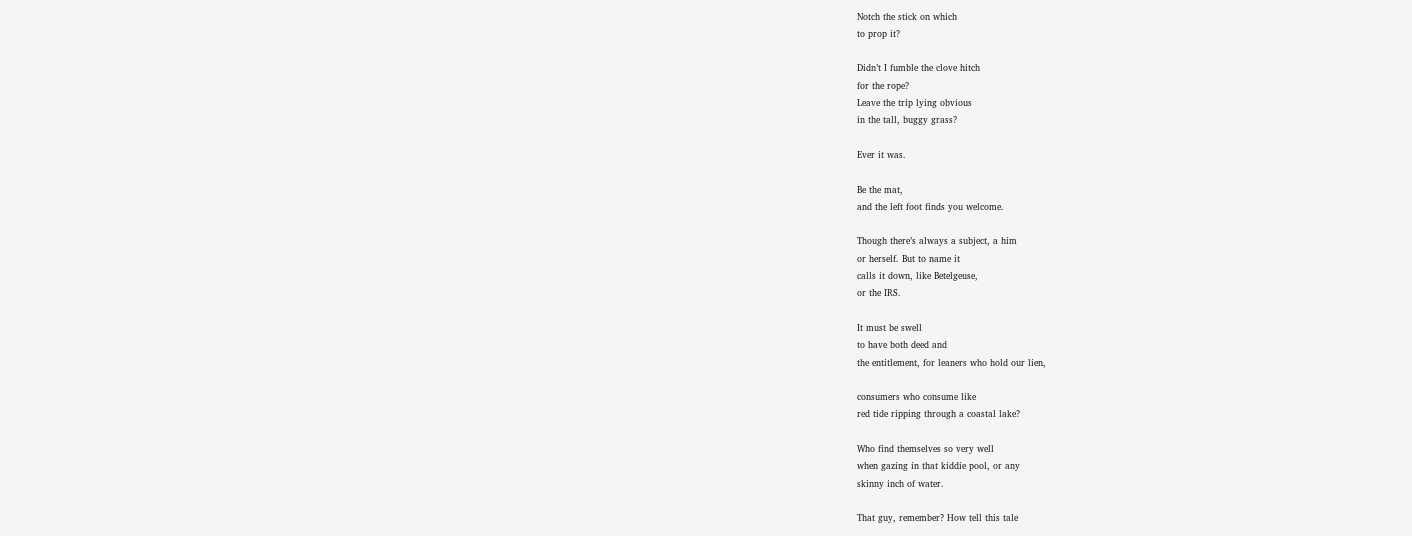Notch the stick on which
to prop it?

Didn’t I fumble the clove hitch
for the rope?
Leave the trip lying obvious
in the tall, buggy grass?

Ever it was.

Be the mat,
and the left foot finds you welcome.

Though there’s always a subject, a him
or herself. But to name it
calls it down, like Betelgeuse,
or the IRS.

It must be swell
to have both deed and
the entitlement, for leaners who hold our lien,

consumers who consume like
red tide ripping through a coastal lake?

Who find themselves so very well
when gazing in that kiddie pool, or any
skinny inch of water.

That guy, remember? How tell this tale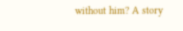without him? A story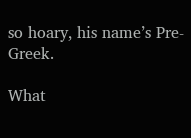so hoary, his name’s Pre-Greek.

What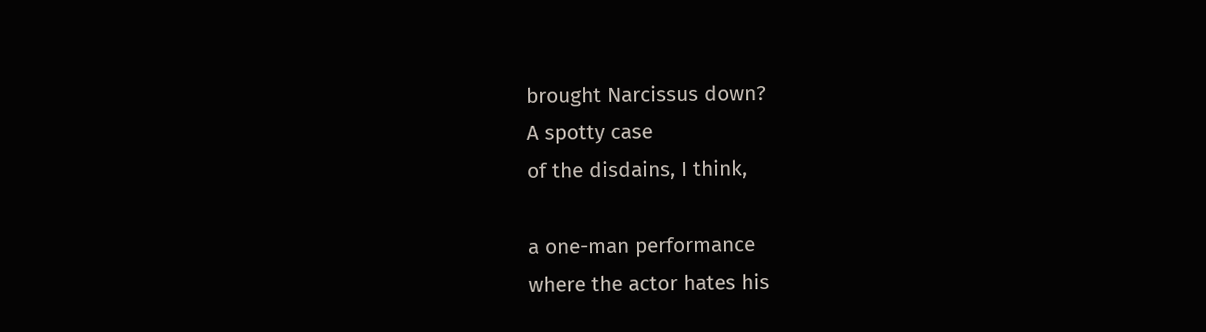brought Narcissus down?
A spotty case
of the disdains, I think,

a one-man performance
where the actor hates his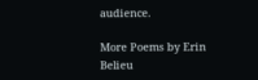audience.

More Poems by Erin Belieu